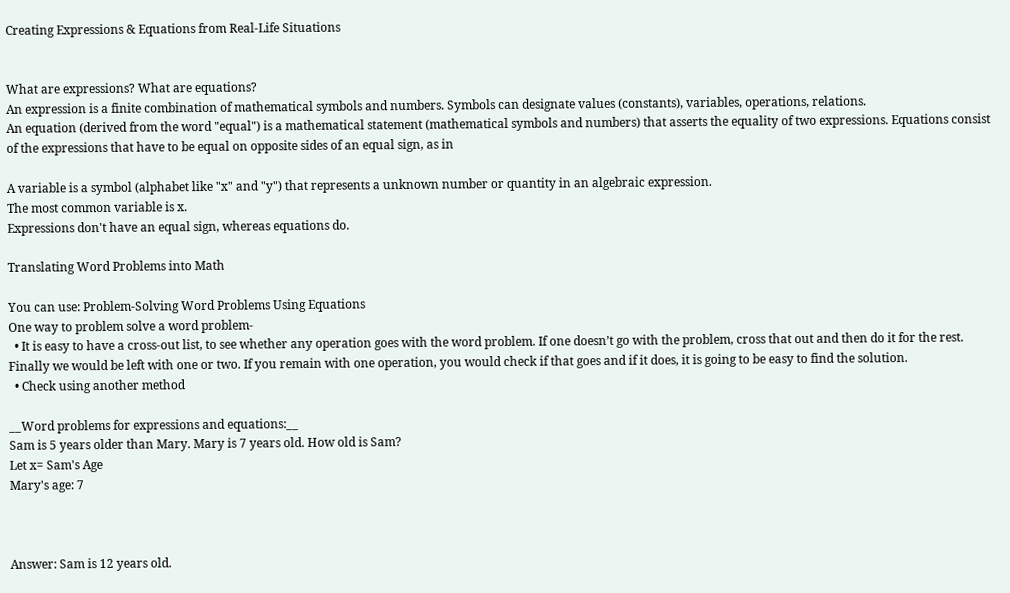Creating Expressions & Equations from Real-Life Situations


What are expressions? What are equations?
An expression is a finite combination of mathematical symbols and numbers. Symbols can designate values (constants), variables, operations, relations.
An equation (derived from the word "equal") is a mathematical statement (mathematical symbols and numbers) that asserts the equality of two expressions. Equations consist of the expressions that have to be equal on opposite sides of an equal sign, as in

A variable is a symbol (alphabet like "x" and "y") that represents a unknown number or quantity in an algebraic expression.
The most common variable is x.
Expressions don't have an equal sign, whereas equations do.

Translating Word Problems into Math

You can use: Problem-Solving Word Problems Using Equations
One way to problem solve a word problem-
  • It is easy to have a cross-out list, to see whether any operation goes with the word problem. If one doesn’t go with the problem, cross that out and then do it for the rest. Finally we would be left with one or two. If you remain with one operation, you would check if that goes and if it does, it is going to be easy to find the solution.
  • Check using another method

__Word problems for expressions and equations:__
Sam is 5 years older than Mary. Mary is 7 years old. How old is Sam?
Let x= Sam's Age
Mary's age: 7



Answer: Sam is 12 years old.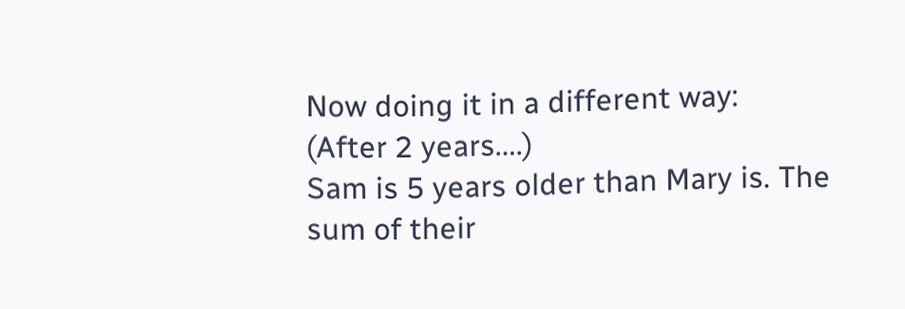Now doing it in a different way:
(After 2 years....)
Sam is 5 years older than Mary is. The sum of their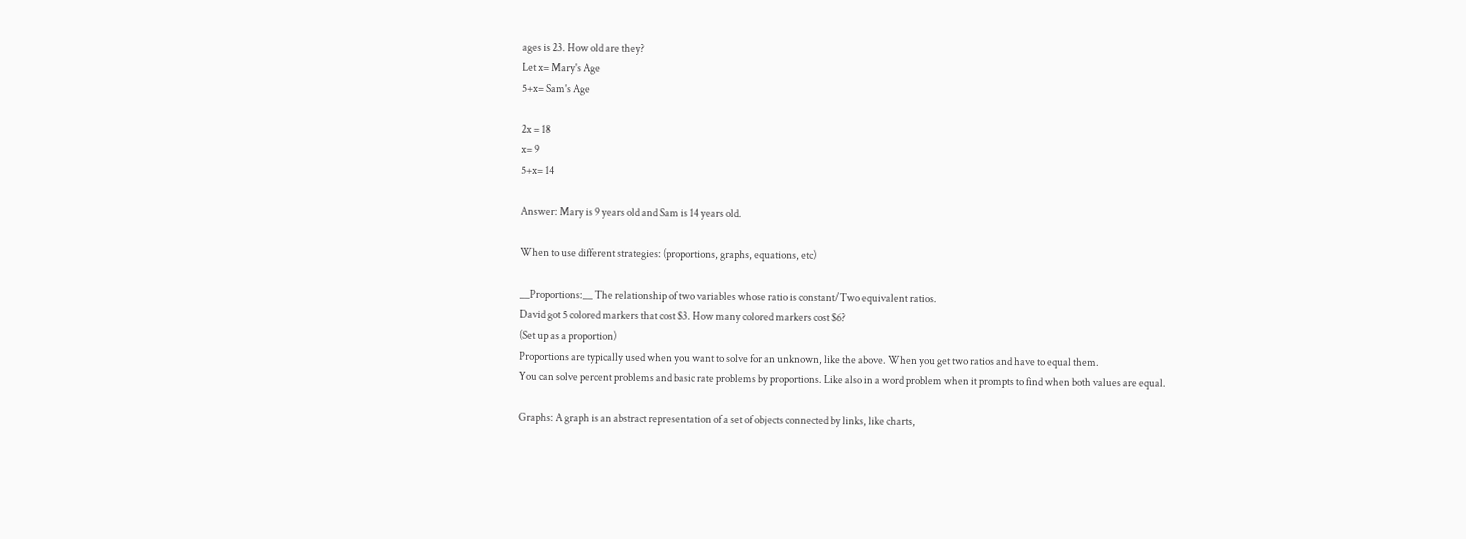ages is 23. How old are they?
Let x= Mary's Age
5+x= Sam's Age

2x = 18
x= 9
5+x= 14

Answer: Mary is 9 years old and Sam is 14 years old.

When to use different strategies: (proportions, graphs, equations, etc)

__Proportions:__ The relationship of two variables whose ratio is constant/Two equivalent ratios.
David got 5 colored markers that cost $3. How many colored markers cost $6?
(Set up as a proportion)
Proportions are typically used when you want to solve for an unknown, like the above. When you get two ratios and have to equal them.
You can solve percent problems and basic rate problems by proportions. Like also in a word problem when it prompts to find when both values are equal.

Graphs: A graph is an abstract representation of a set of objects connected by links, like charts,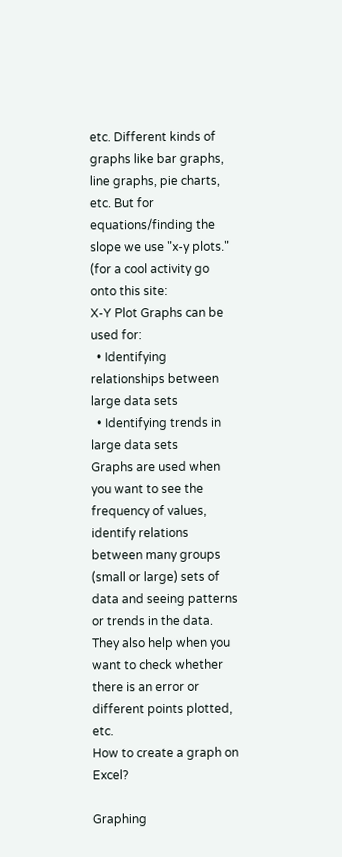etc. Different kinds of graphs like bar graphs, line graphs, pie charts, etc. But for equations/finding the slope we use "x-y plots." (for a cool activity go onto this site:
X-Y Plot Graphs can be used for:
  • Identifying relationships between large data sets
  • Identifying trends in large data sets
Graphs are used when you want to see the frequency of values, identify relations between many groups (small or large) sets of data and seeing patterns or trends in the data. They also help when you want to check whether there is an error or different points plotted, etc.
How to create a graph on Excel?

Graphing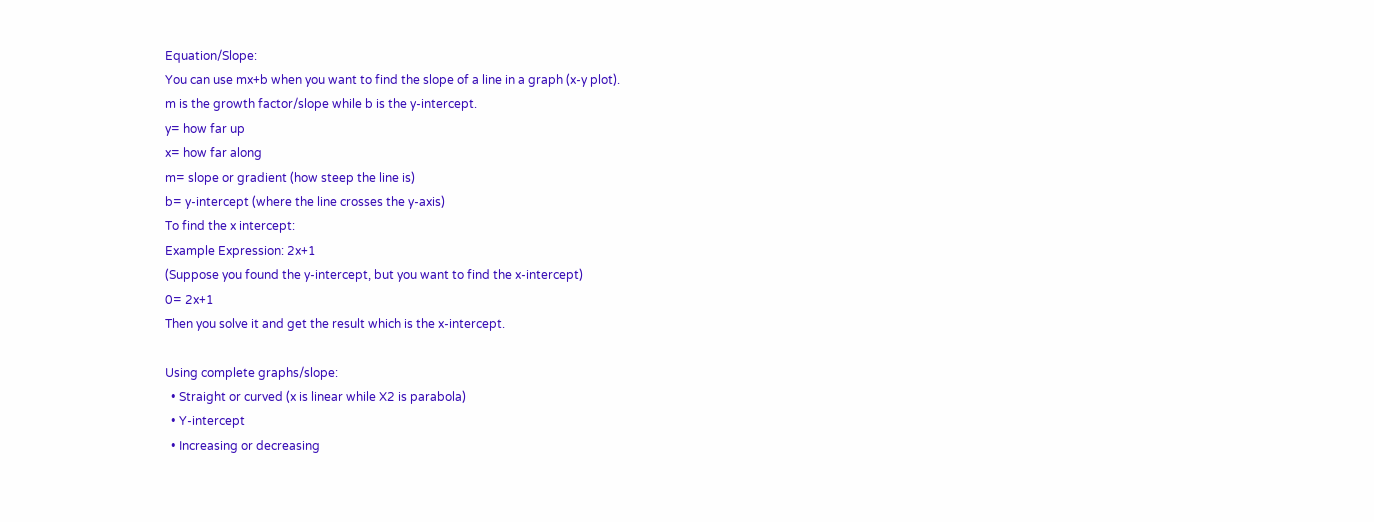Equation/Slope:
You can use mx+b when you want to find the slope of a line in a graph (x-y plot).
m is the growth factor/slope while b is the y-intercept.
y= how far up
x= how far along
m= slope or gradient (how steep the line is)
b= y-intercept (where the line crosses the y-axis)
To find the x intercept:
Example Expression: 2x+1
(Suppose you found the y-intercept, but you want to find the x-intercept)
0= 2x+1
Then you solve it and get the result which is the x-intercept.

Using complete graphs/slope:
  • Straight or curved (x is linear while X2 is parabola)
  • Y-intercept
  • Increasing or decreasing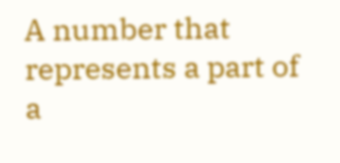A number that represents a part of a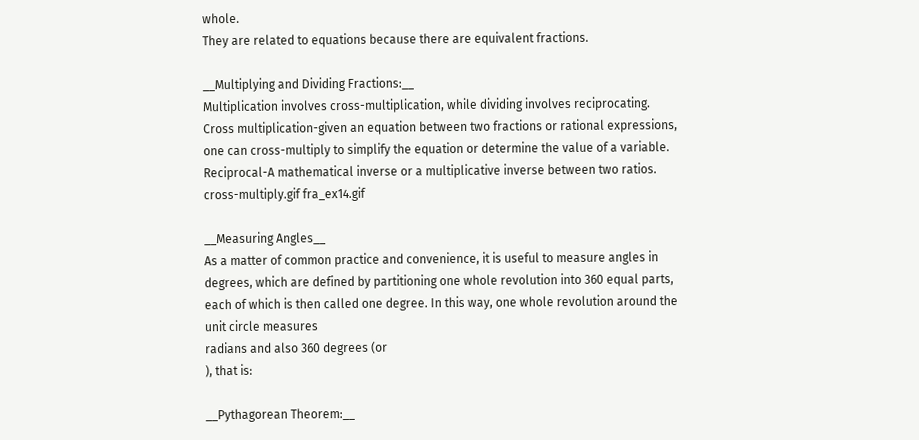whole.
They are related to equations because there are equivalent fractions.

__Multiplying and Dividing Fractions:__
Multiplication involves cross-multiplication, while dividing involves reciprocating.
Cross multiplication-given an equation between two fractions or rational expressions, one can cross-multiply to simplify the equation or determine the value of a variable.
Reciprocal-A mathematical inverse or a multiplicative inverse between two ratios.
cross-multiply.gif fra_ex14.gif

__Measuring Angles__
As a matter of common practice and convenience, it is useful to measure angles in degrees, which are defined by partitioning one whole revolution into 360 equal parts, each of which is then called one degree. In this way, one whole revolution around the unit circle measures
radians and also 360 degrees (or
), that is:

__Pythagorean Theorem:__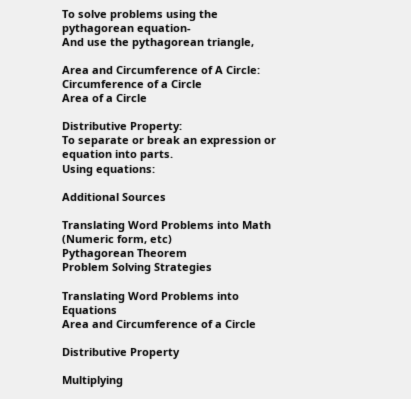To solve problems using the pythagorean equation-
And use the pythagorean triangle,

Area and Circumference of A Circle:
Circumference of a Circle
Area of a Circle

Distributive Property:
To separate or break an expression or equation into parts.
Using equations:

Additional Sources

Translating Word Problems into Math (Numeric form, etc)
Pythagorean Theorem
Problem Solving Strategies

Translating Word Problems into Equations
Area and Circumference of a Circle

Distributive Property

Multiplying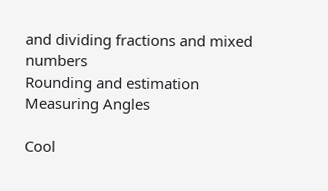and dividing fractions and mixed numbers
Rounding and estimation
Measuring Angles

Cool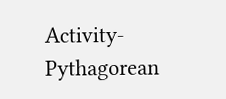Activity-
Pythagorean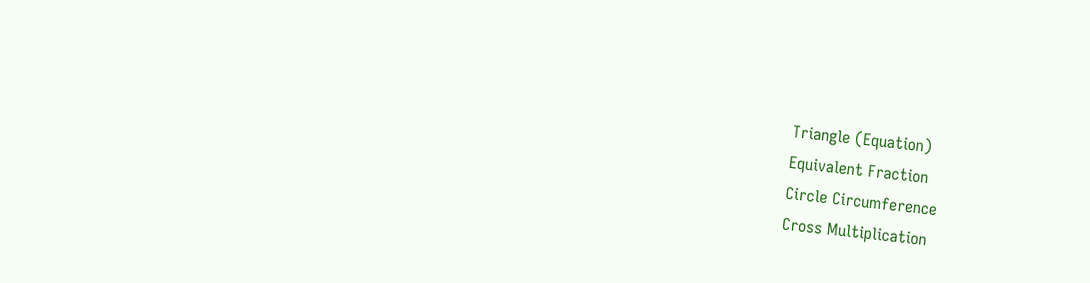Triangle (Equation)
Equivalent Fraction
Circle Circumference
Cross Multiplication